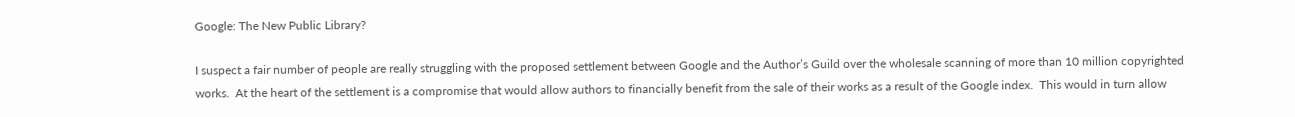Google: The New Public Library?

I suspect a fair number of people are really struggling with the proposed settlement between Google and the Author’s Guild over the wholesale scanning of more than 10 million copyrighted works.  At the heart of the settlement is a compromise that would allow authors to financially benefit from the sale of their works as a result of the Google index.  This would in turn allow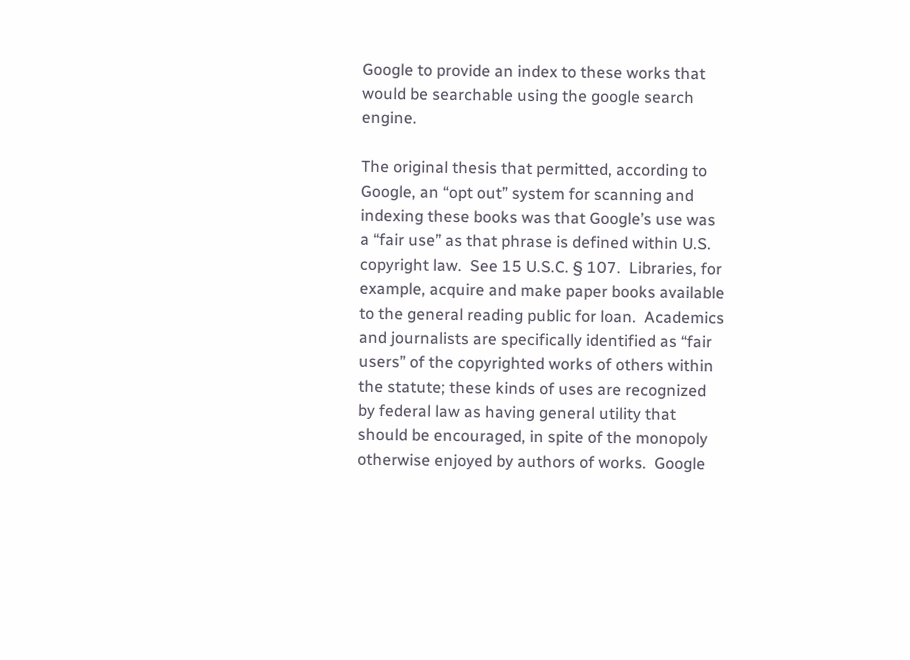Google to provide an index to these works that would be searchable using the google search engine.

The original thesis that permitted, according to Google, an “opt out” system for scanning and indexing these books was that Google’s use was a “fair use” as that phrase is defined within U.S. copyright law.  See 15 U.S.C. § 107.  Libraries, for example, acquire and make paper books available to the general reading public for loan.  Academics and journalists are specifically identified as “fair users” of the copyrighted works of others within the statute; these kinds of uses are recognized by federal law as having general utility that should be encouraged, in spite of the monopoly otherwise enjoyed by authors of works.  Google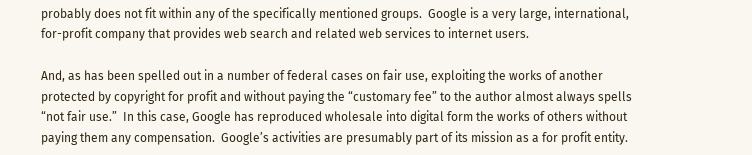probably does not fit within any of the specifically mentioned groups.  Google is a very large, international, for-profit company that provides web search and related web services to internet users.

And, as has been spelled out in a number of federal cases on fair use, exploiting the works of another protected by copyright for profit and without paying the “customary fee” to the author almost always spells “not fair use.”  In this case, Google has reproduced wholesale into digital form the works of others without paying them any compensation.  Google’s activities are presumably part of its mission as a for profit entity.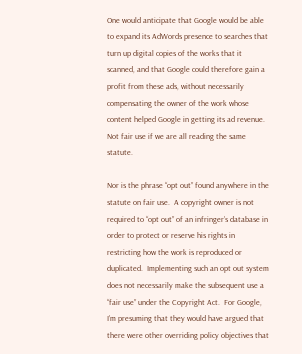One would anticipate that Google would be able to expand its AdWords presence to searches that turn up digital copies of the works that it scanned, and that Google could therefore gain a profit from these ads, without necessarily compensating the owner of the work whose content helped Google in getting its ad revenue.  Not fair use if we are all reading the same statute.

Nor is the phrase “opt out” found anywhere in the statute on fair use.  A copyright owner is not required to “opt out” of an infringer’s database in order to protect or reserve his rights in restricting how the work is reproduced or duplicated.  Implementing such an opt out system does not necessarily make the subsequent use a “fair use” under the Copyright Act.  For Google, I’m presuming that they would have argued that there were other overriding policy objectives that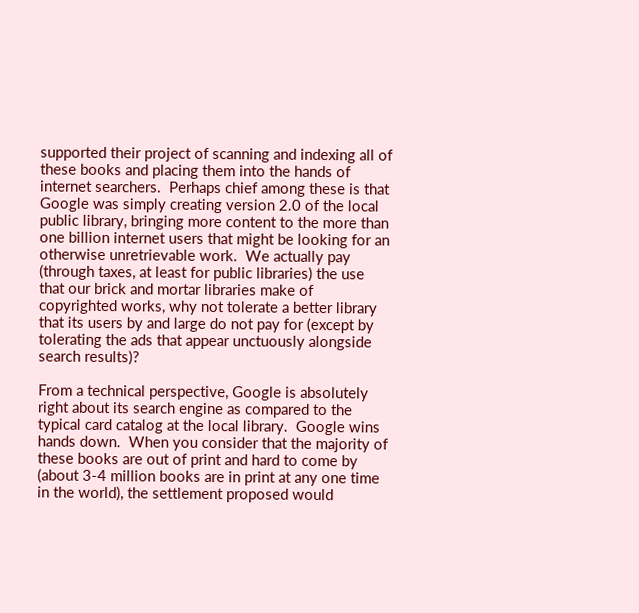supported their project of scanning and indexing all of these books and placing them into the hands of internet searchers.  Perhaps chief among these is that Google was simply creating version 2.0 of the local public library, bringing more content to the more than one billion internet users that might be looking for an otherwise unretrievable work.  We actually pay (through taxes, at least for public libraries) the use that our brick and mortar libraries make of copyrighted works, why not tolerate a better library that its users by and large do not pay for (except by tolerating the ads that appear unctuously alongside search results)?

From a technical perspective, Google is absolutely right about its search engine as compared to the typical card catalog at the local library.  Google wins hands down.  When you consider that the majority of these books are out of print and hard to come by (about 3-4 million books are in print at any one time in the world), the settlement proposed would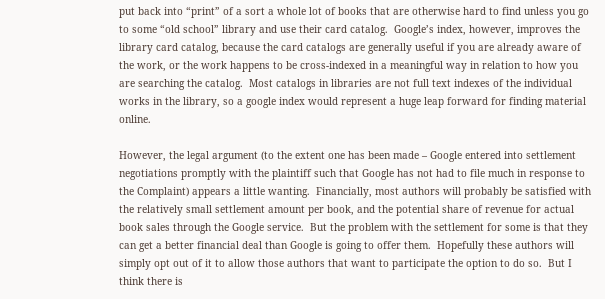put back into “print” of a sort a whole lot of books that are otherwise hard to find unless you go to some “old school” library and use their card catalog.  Google’s index, however, improves the library card catalog, because the card catalogs are generally useful if you are already aware of the work, or the work happens to be cross-indexed in a meaningful way in relation to how you are searching the catalog.  Most catalogs in libraries are not full text indexes of the individual works in the library, so a google index would represent a huge leap forward for finding material online.

However, the legal argument (to the extent one has been made – Google entered into settlement negotiations promptly with the plaintiff such that Google has not had to file much in response to the Complaint) appears a little wanting.  Financially, most authors will probably be satisfied with the relatively small settlement amount per book, and the potential share of revenue for actual book sales through the Google service.  But the problem with the settlement for some is that they can get a better financial deal than Google is going to offer them.  Hopefully these authors will simply opt out of it to allow those authors that want to participate the option to do so.  But I think there is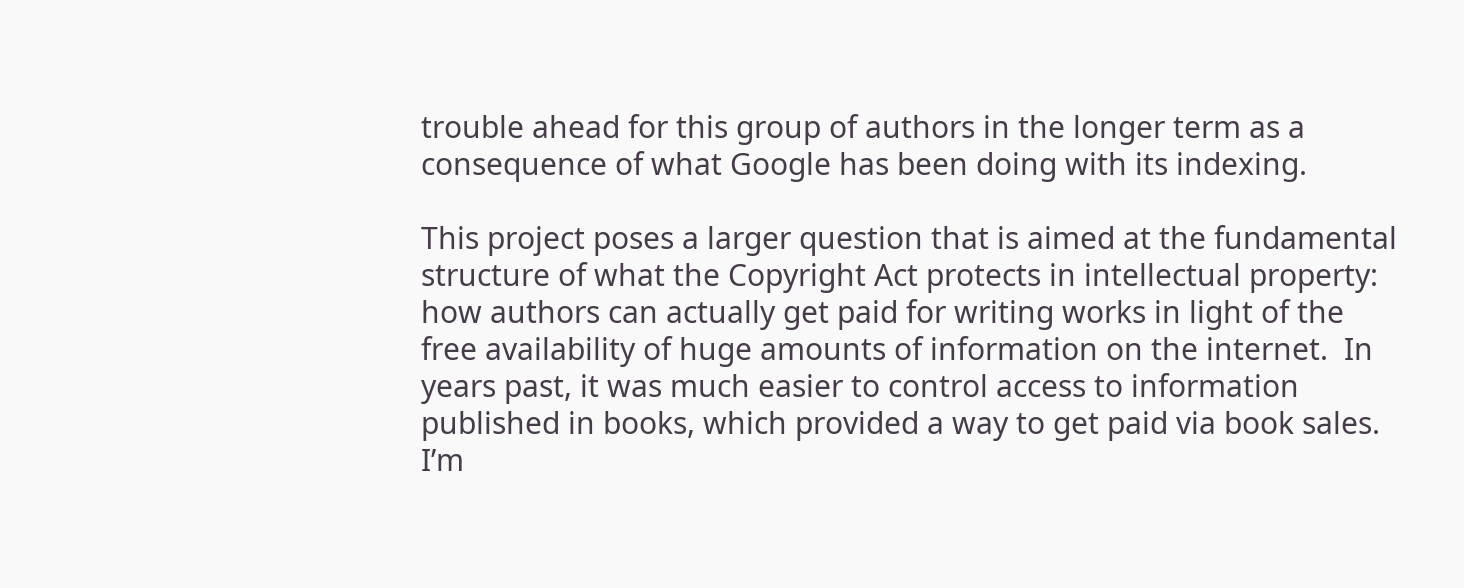trouble ahead for this group of authors in the longer term as a consequence of what Google has been doing with its indexing.

This project poses a larger question that is aimed at the fundamental structure of what the Copyright Act protects in intellectual property: how authors can actually get paid for writing works in light of the free availability of huge amounts of information on the internet.  In years past, it was much easier to control access to information published in books, which provided a way to get paid via book sales.  I’m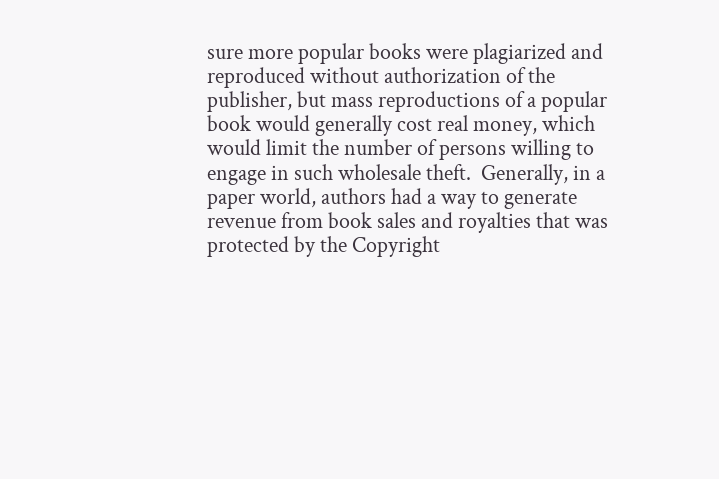sure more popular books were plagiarized and reproduced without authorization of the publisher, but mass reproductions of a popular book would generally cost real money, which would limit the number of persons willing to engage in such wholesale theft.  Generally, in a paper world, authors had a way to generate revenue from book sales and royalties that was protected by the Copyright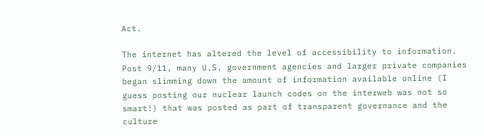Act.

The internet has altered the level of accessibility to information.  Post 9/11, many U.S. government agencies and larger private companies began slimming down the amount of information available online (I guess posting our nuclear launch codes on the interweb was not so smart!) that was posted as part of transparent governance and the culture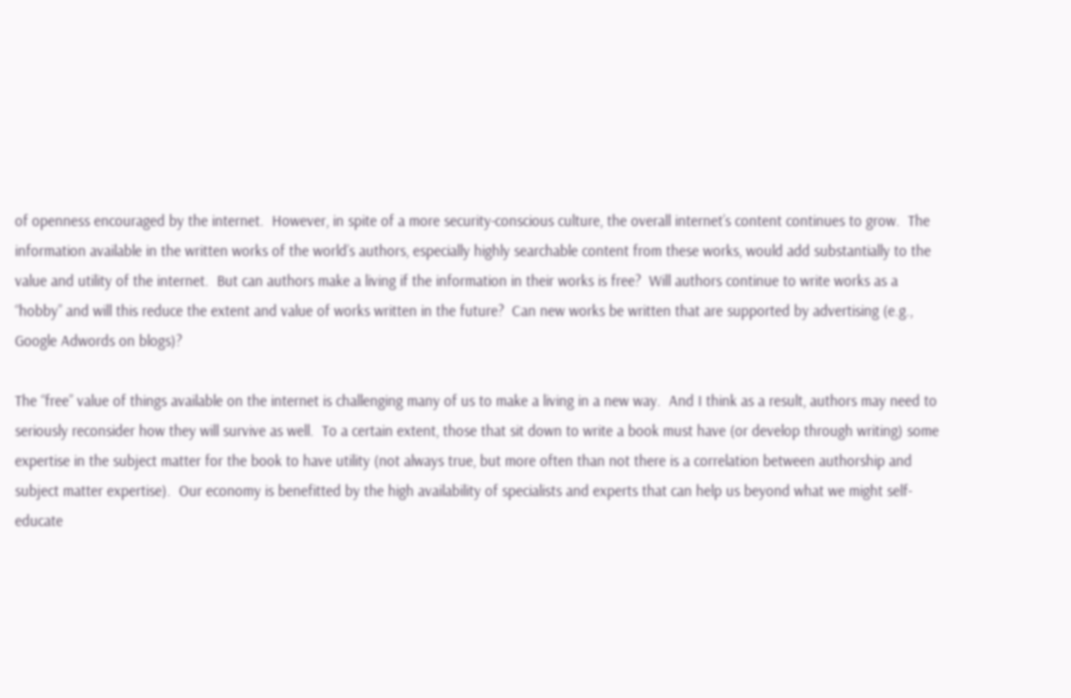of openness encouraged by the internet.  However, in spite of a more security-conscious culture, the overall internet’s content continues to grow.  The information available in the written works of the world’s authors, especially highly searchable content from these works, would add substantially to the value and utility of the internet.  But can authors make a living if the information in their works is free?  Will authors continue to write works as a “hobby” and will this reduce the extent and value of works written in the future?  Can new works be written that are supported by advertising (e.g., Google Adwords on blogs)?

The “free” value of things available on the internet is challenging many of us to make a living in a new way.  And I think as a result, authors may need to seriously reconsider how they will survive as well.  To a certain extent, those that sit down to write a book must have (or develop through writing) some expertise in the subject matter for the book to have utility (not always true, but more often than not there is a correlation between authorship and subject matter expertise).  Our economy is benefitted by the high availability of specialists and experts that can help us beyond what we might self-educate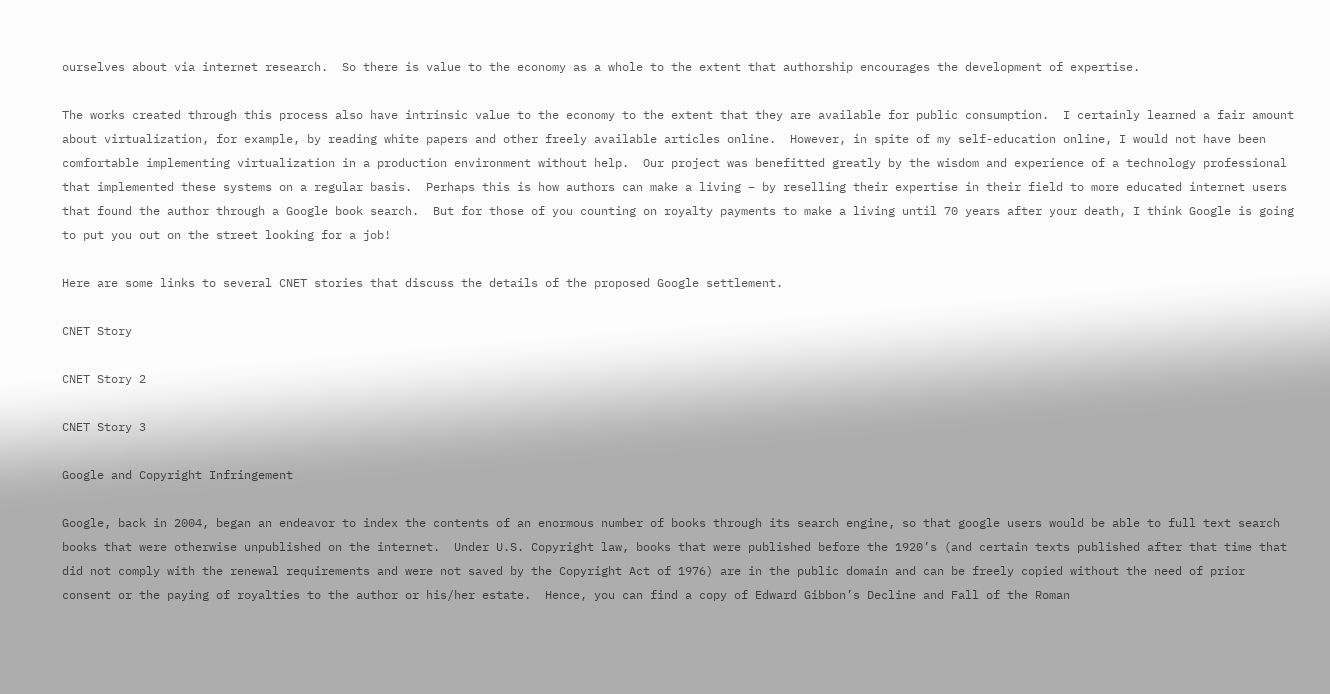ourselves about via internet research.  So there is value to the economy as a whole to the extent that authorship encourages the development of expertise.

The works created through this process also have intrinsic value to the economy to the extent that they are available for public consumption.  I certainly learned a fair amount about virtualization, for example, by reading white papers and other freely available articles online.  However, in spite of my self-education online, I would not have been comfortable implementing virtualization in a production environment without help.  Our project was benefitted greatly by the wisdom and experience of a technology professional that implemented these systems on a regular basis.  Perhaps this is how authors can make a living – by reselling their expertise in their field to more educated internet users that found the author through a Google book search.  But for those of you counting on royalty payments to make a living until 70 years after your death, I think Google is going to put you out on the street looking for a job!

Here are some links to several CNET stories that discuss the details of the proposed Google settlement.

CNET Story

CNET Story 2

CNET Story 3

Google and Copyright Infringement

Google, back in 2004, began an endeavor to index the contents of an enormous number of books through its search engine, so that google users would be able to full text search books that were otherwise unpublished on the internet.  Under U.S. Copyright law, books that were published before the 1920’s (and certain texts published after that time that did not comply with the renewal requirements and were not saved by the Copyright Act of 1976) are in the public domain and can be freely copied without the need of prior consent or the paying of royalties to the author or his/her estate.  Hence, you can find a copy of Edward Gibbon’s Decline and Fall of the Roman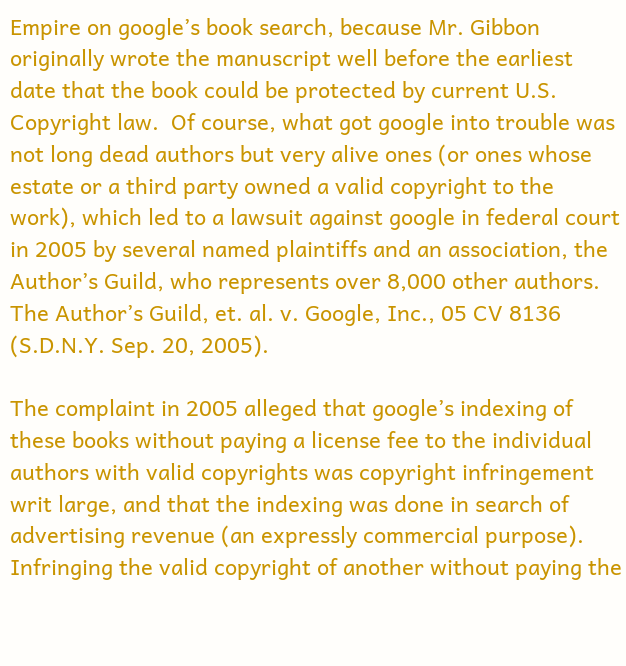Empire on google’s book search, because Mr. Gibbon originally wrote the manuscript well before the earliest date that the book could be protected by current U.S. Copyright law.  Of course, what got google into trouble was not long dead authors but very alive ones (or ones whose estate or a third party owned a valid copyright to the work), which led to a lawsuit against google in federal court in 2005 by several named plaintiffs and an association, the Author’s Guild, who represents over 8,000 other authors.  The Author’s Guild, et. al. v. Google, Inc., 05 CV 8136 (S.D.N.Y. Sep. 20, 2005).

The complaint in 2005 alleged that google’s indexing of these books without paying a license fee to the individual authors with valid copyrights was copyright infringement writ large, and that the indexing was done in search of advertising revenue (an expressly commercial purpose).  Infringing the valid copyright of another without paying the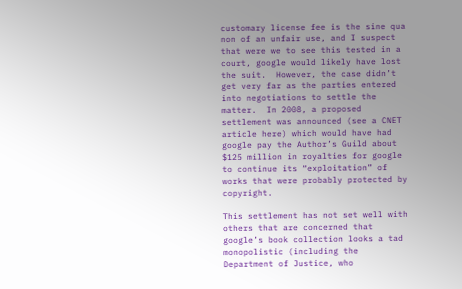customary license fee is the sine qua non of an unfair use, and I suspect that were we to see this tested in a court, google would likely have lost the suit.  However, the case didn’t get very far as the parties entered into negotiations to settle the matter.  In 2008, a proposed settlement was announced (see a CNET article here) which would have had google pay the Author’s Guild about $125 million in royalties for google to continue its “exploitation” of works that were probably protected by copyright.

This settlement has not set well with others that are concerned that google’s book collection looks a tad monopolistic (including the Department of Justice, who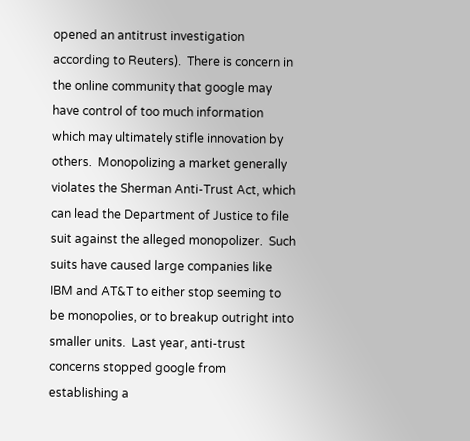opened an antitrust investigation according to Reuters).  There is concern in the online community that google may have control of too much information which may ultimately stifle innovation by others.  Monopolizing a market generally violates the Sherman Anti-Trust Act, which can lead the Department of Justice to file suit against the alleged monopolizer.  Such suits have caused large companies like IBM and AT&T to either stop seeming to be monopolies, or to breakup outright into smaller units.  Last year, anti-trust concerns stopped google from establishing a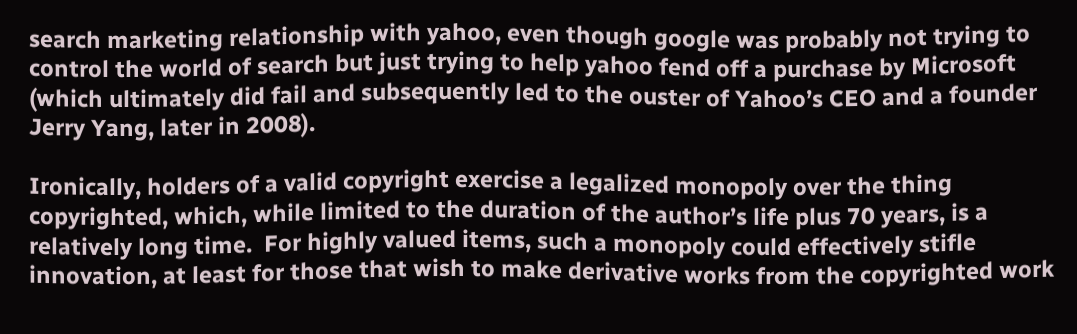search marketing relationship with yahoo, even though google was probably not trying to control the world of search but just trying to help yahoo fend off a purchase by Microsoft (which ultimately did fail and subsequently led to the ouster of Yahoo’s CEO and a founder Jerry Yang, later in 2008).

Ironically, holders of a valid copyright exercise a legalized monopoly over the thing copyrighted, which, while limited to the duration of the author’s life plus 70 years, is a relatively long time.  For highly valued items, such a monopoly could effectively stifle innovation, at least for those that wish to make derivative works from the copyrighted work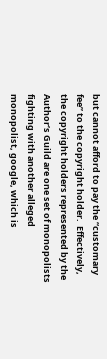but cannot afford to pay the “customary fee” to the copyright holder.  Effectively, the copyright holders represented by the Author’s Guild are one set of monopolists fighting with another alleged monopolist, google, which is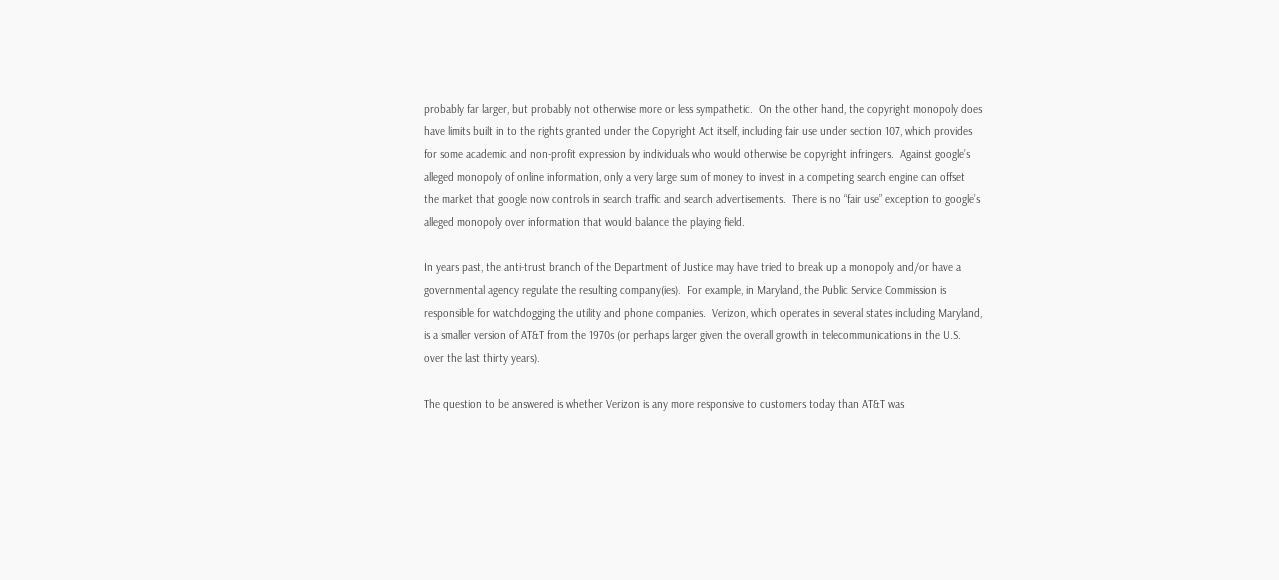probably far larger, but probably not otherwise more or less sympathetic.  On the other hand, the copyright monopoly does have limits built in to the rights granted under the Copyright Act itself, including fair use under section 107, which provides for some academic and non-profit expression by individuals who would otherwise be copyright infringers.  Against google’s alleged monopoly of online information, only a very large sum of money to invest in a competing search engine can offset the market that google now controls in search traffic and search advertisements.  There is no “fair use” exception to google’s alleged monopoly over information that would balance the playing field.

In years past, the anti-trust branch of the Department of Justice may have tried to break up a monopoly and/or have a governmental agency regulate the resulting company(ies).  For example, in Maryland, the Public Service Commission is responsible for watchdogging the utility and phone companies.  Verizon, which operates in several states including Maryland, is a smaller version of AT&T from the 1970s (or perhaps larger given the overall growth in telecommunications in the U.S. over the last thirty years).

The question to be answered is whether Verizon is any more responsive to customers today than AT&T was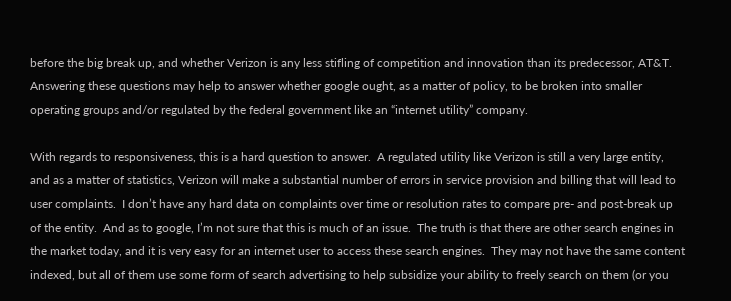before the big break up, and whether Verizon is any less stifling of competition and innovation than its predecessor, AT&T.  Answering these questions may help to answer whether google ought, as a matter of policy, to be broken into smaller operating groups and/or regulated by the federal government like an “internet utility” company.

With regards to responsiveness, this is a hard question to answer.  A regulated utility like Verizon is still a very large entity, and as a matter of statistics, Verizon will make a substantial number of errors in service provision and billing that will lead to user complaints.  I don’t have any hard data on complaints over time or resolution rates to compare pre- and post-break up of the entity.  And as to google, I’m not sure that this is much of an issue.  The truth is that there are other search engines in the market today, and it is very easy for an internet user to access these search engines.  They may not have the same content indexed, but all of them use some form of search advertising to help subsidize your ability to freely search on them (or you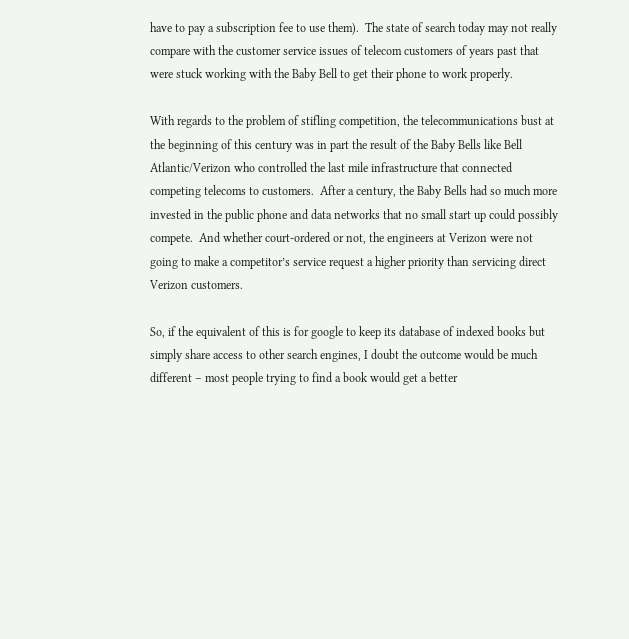have to pay a subscription fee to use them).  The state of search today may not really compare with the customer service issues of telecom customers of years past that were stuck working with the Baby Bell to get their phone to work properly.

With regards to the problem of stifling competition, the telecommunications bust at the beginning of this century was in part the result of the Baby Bells like Bell Atlantic/Verizon who controlled the last mile infrastructure that connected competing telecoms to customers.  After a century, the Baby Bells had so much more invested in the public phone and data networks that no small start up could possibly compete.  And whether court-ordered or not, the engineers at Verizon were not going to make a competitor’s service request a higher priority than servicing direct Verizon customers.

So, if the equivalent of this is for google to keep its database of indexed books but simply share access to other search engines, I doubt the outcome would be much different – most people trying to find a book would get a better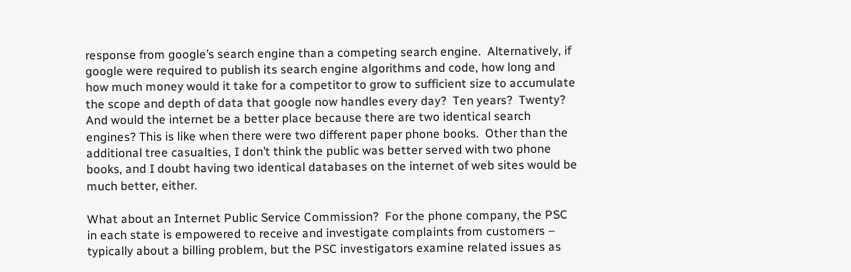response from google’s search engine than a competing search engine.  Alternatively, if google were required to publish its search engine algorithms and code, how long and how much money would it take for a competitor to grow to sufficient size to accumulate the scope and depth of data that google now handles every day?  Ten years?  Twenty?  And would the internet be a better place because there are two identical search engines? This is like when there were two different paper phone books.  Other than the additional tree casualties, I don’t think the public was better served with two phone books, and I doubt having two identical databases on the internet of web sites would be much better, either.

What about an Internet Public Service Commission?  For the phone company, the PSC in each state is empowered to receive and investigate complaints from customers – typically about a billing problem, but the PSC investigators examine related issues as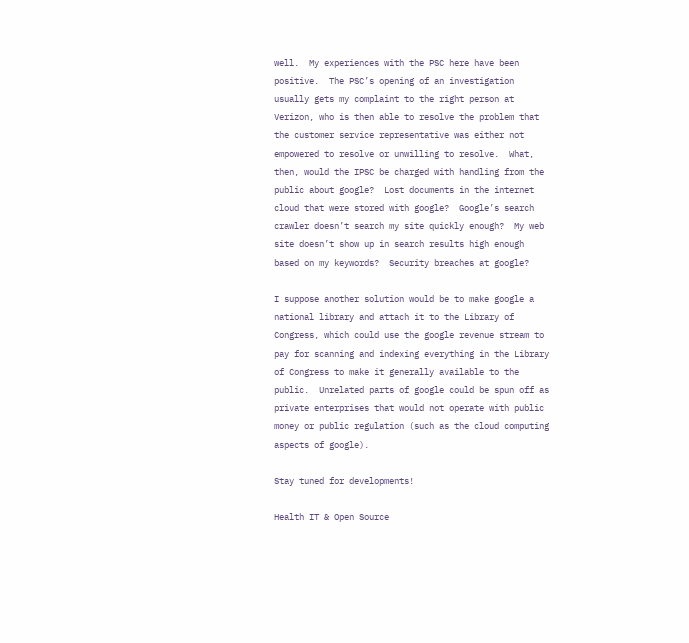well.  My experiences with the PSC here have been positive.  The PSC’s opening of an investigation usually gets my complaint to the right person at Verizon, who is then able to resolve the problem that the customer service representative was either not empowered to resolve or unwilling to resolve.  What, then, would the IPSC be charged with handling from the public about google?  Lost documents in the internet cloud that were stored with google?  Google’s search crawler doesn’t search my site quickly enough?  My web site doesn’t show up in search results high enough based on my keywords?  Security breaches at google?

I suppose another solution would be to make google a national library and attach it to the Library of Congress, which could use the google revenue stream to pay for scanning and indexing everything in the Library of Congress to make it generally available to the public.  Unrelated parts of google could be spun off as private enterprises that would not operate with public money or public regulation (such as the cloud computing aspects of google).

Stay tuned for developments!

Health IT & Open Source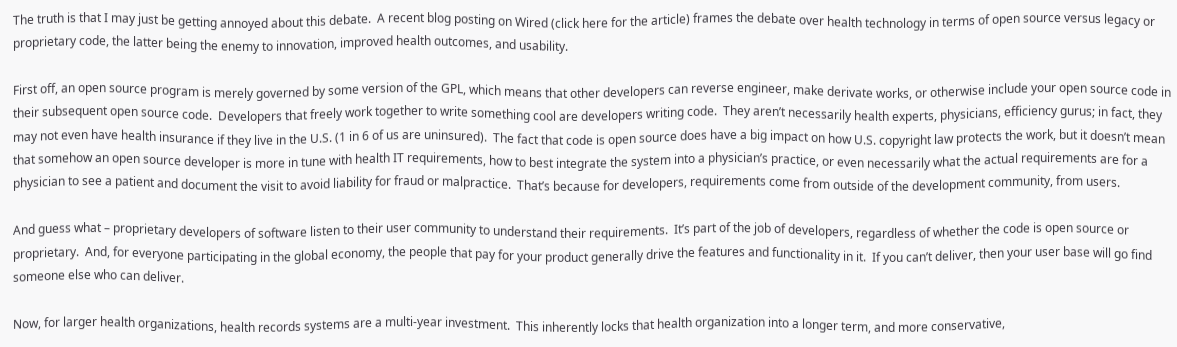The truth is that I may just be getting annoyed about this debate.  A recent blog posting on Wired (click here for the article) frames the debate over health technology in terms of open source versus legacy or proprietary code, the latter being the enemy to innovation, improved health outcomes, and usability.

First off, an open source program is merely governed by some version of the GPL, which means that other developers can reverse engineer, make derivate works, or otherwise include your open source code in their subsequent open source code.  Developers that freely work together to write something cool are developers writing code.  They aren’t necessarily health experts, physicians, efficiency gurus; in fact, they may not even have health insurance if they live in the U.S. (1 in 6 of us are uninsured).  The fact that code is open source does have a big impact on how U.S. copyright law protects the work, but it doesn’t mean that somehow an open source developer is more in tune with health IT requirements, how to best integrate the system into a physician’s practice, or even necessarily what the actual requirements are for a physician to see a patient and document the visit to avoid liability for fraud or malpractice.  That’s because for developers, requirements come from outside of the development community, from users.

And guess what – proprietary developers of software listen to their user community to understand their requirements.  It’s part of the job of developers, regardless of whether the code is open source or proprietary.  And, for everyone participating in the global economy, the people that pay for your product generally drive the features and functionality in it.  If you can’t deliver, then your user base will go find someone else who can deliver.

Now, for larger health organizations, health records systems are a multi-year investment.  This inherently locks that health organization into a longer term, and more conservative,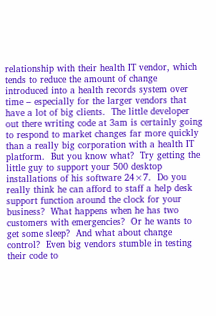relationship with their health IT vendor, which tends to reduce the amount of change introduced into a health records system over time – especially for the larger vendors that have a lot of big clients.  The little developer out there writing code at 3am is certainly going to respond to market changes far more quickly than a really big corporation with a health IT platform.  But you know what?  Try getting the little guy to support your 500 desktop installations of his software 24×7.  Do you really think he can afford to staff a help desk support function around the clock for your business?  What happens when he has two customers with emergencies?  Or he wants to get some sleep?  And what about change control?  Even big vendors stumble in testing their code to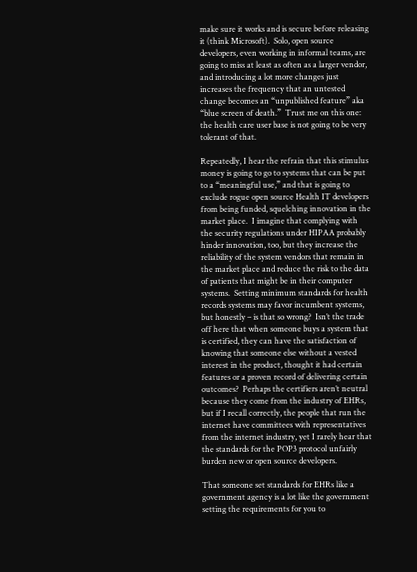make sure it works and is secure before releasing it (think Microsoft).  Solo, open source developers, even working in informal teams, are going to miss at least as often as a larger vendor, and introducing a lot more changes just increases the frequency that an untested change becomes an “unpublished feature” aka “blue screen of death.”  Trust me on this one: the health care user base is not going to be very tolerant of that.

Repeatedly, I hear the refrain that this stimulus money is going to go to systems that can be put to a “meaningful use,” and that is going to exclude rogue open source Health IT developers from being funded, squelching innovation in the market place.  I imagine that complying with the security regulations under HIPAA probably hinder innovation, too, but they increase the reliability of the system vendors that remain in the market place and reduce the risk to the data of patients that might be in their computer systems.  Setting minimum standards for health records systems may favor incumbent systems, but honestly – is that so wrong?  Isn’t the trade off here that when someone buys a system that is certified, they can have the satisfaction of knowing that someone else without a vested interest in the product, thought it had certain features or a proven record of delivering certain outcomes?  Perhaps the certifiers aren’t neutral because they come from the industry of EHRs, but if I recall correctly, the people that run the internet have committees with representatives from the internet industry, yet I rarely hear that the standards for the POP3 protocol unfairly burden new or open source developers.

That someone set standards for EHRs like a government agency is a lot like the government setting the requirements for you to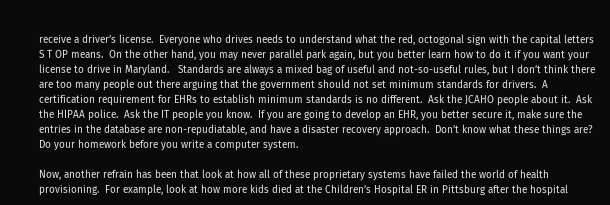receive a driver’s license.  Everyone who drives needs to understand what the red, octogonal sign with the capital letters S T OP means.  On the other hand, you may never parallel park again, but you better learn how to do it if you want your license to drive in Maryland.   Standards are always a mixed bag of useful and not-so-useful rules, but I don’t think there are too many people out there arguing that the government should not set minimum standards for drivers.  A certification requirement for EHRs to establish minimum standards is no different.  Ask the JCAHO people about it.  Ask the HIPAA police.  Ask the IT people you know.  If you are going to develop an EHR, you better secure it, make sure the entries in the database are non-repudiatable, and have a disaster recovery approach.  Don’t know what these things are?  Do your homework before you write a computer system.

Now, another refrain has been that look at how all of these proprietary systems have failed the world of health provisioning.  For example, look at how more kids died at the Children’s Hospital ER in Pittsburg after the hospital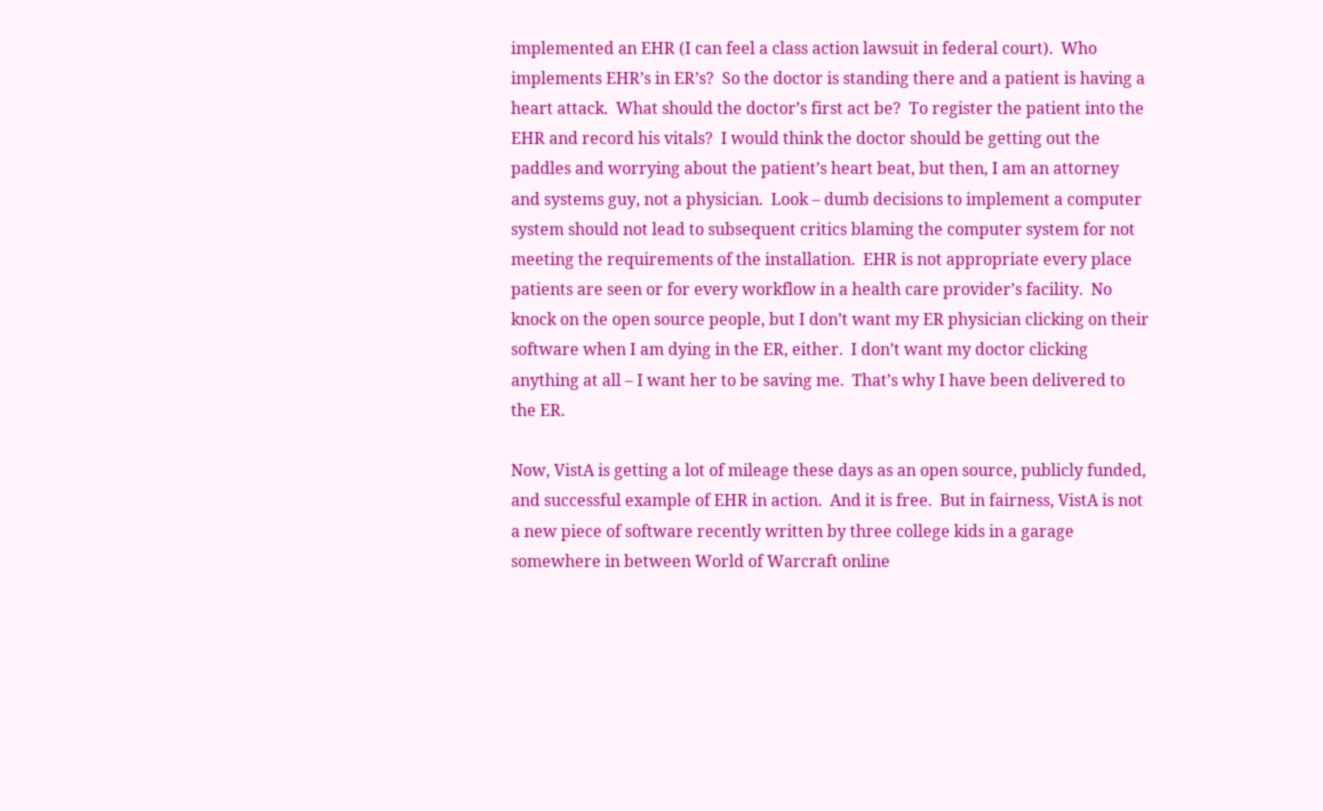implemented an EHR (I can feel a class action lawsuit in federal court).  Who implements EHR’s in ER’s?  So the doctor is standing there and a patient is having a heart attack.  What should the doctor’s first act be?  To register the patient into the EHR and record his vitals?  I would think the doctor should be getting out the paddles and worrying about the patient’s heart beat, but then, I am an attorney and systems guy, not a physician.  Look – dumb decisions to implement a computer system should not lead to subsequent critics blaming the computer system for not meeting the requirements of the installation.  EHR is not appropriate every place patients are seen or for every workflow in a health care provider’s facility.  No knock on the open source people, but I don’t want my ER physician clicking on their software when I am dying in the ER, either.  I don’t want my doctor clicking anything at all – I want her to be saving me.  That’s why I have been delivered to the ER.

Now, VistA is getting a lot of mileage these days as an open source, publicly funded, and successful example of EHR in action.  And it is free.  But in fairness, VistA is not a new piece of software recently written by three college kids in a garage somewhere in between World of Warcraft online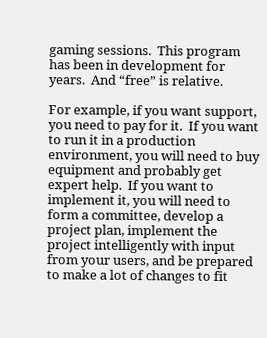gaming sessions.  This program has been in development for years.  And “free” is relative.

For example, if you want support, you need to pay for it.  If you want to run it in a production environment, you will need to buy equipment and probably get expert help.  If you want to implement it, you will need to form a committee, develop a project plan, implement the project intelligently with input from your users, and be prepared to make a lot of changes to fit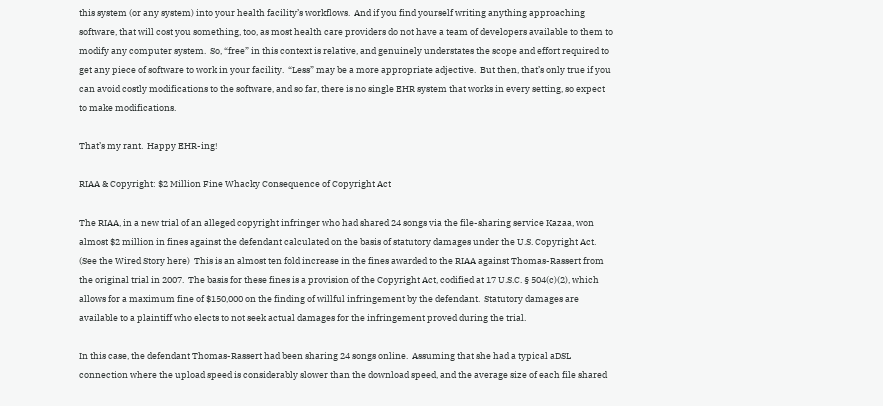this system (or any system) into your health facility’s workflows.  And if you find yourself writing anything approaching software, that will cost you something, too, as most health care providers do not have a team of developers available to them to modify any computer system.  So, “free” in this context is relative, and genuinely understates the scope and effort required to get any piece of software to work in your facility.  “Less” may be a more appropriate adjective.  But then, that’s only true if you can avoid costly modifications to the software, and so far, there is no single EHR system that works in every setting, so expect to make modifications.

That’s my rant.  Happy EHR-ing!

RIAA & Copyright: $2 Million Fine Whacky Consequence of Copyright Act

The RIAA, in a new trial of an alleged copyright infringer who had shared 24 songs via the file-sharing service Kazaa, won almost $2 million in fines against the defendant calculated on the basis of statutory damages under the U.S. Copyright Act.  (See the Wired Story here)  This is an almost ten fold increase in the fines awarded to the RIAA against Thomas-Rassert from the original trial in 2007.  The basis for these fines is a provision of the Copyright Act, codified at 17 U.S.C. § 504(c)(2), which allows for a maximum fine of $150,000 on the finding of willful infringement by the defendant.  Statutory damages are available to a plaintiff who elects to not seek actual damages for the infringement proved during the trial.

In this case, the defendant Thomas-Rassert had been sharing 24 songs online.  Assuming that she had a typical aDSL connection where the upload speed is considerably slower than the download speed, and the average size of each file shared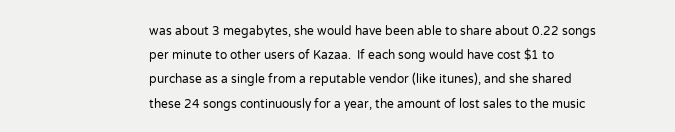was about 3 megabytes, she would have been able to share about 0.22 songs per minute to other users of Kazaa.  If each song would have cost $1 to purchase as a single from a reputable vendor (like itunes), and she shared these 24 songs continuously for a year, the amount of lost sales to the music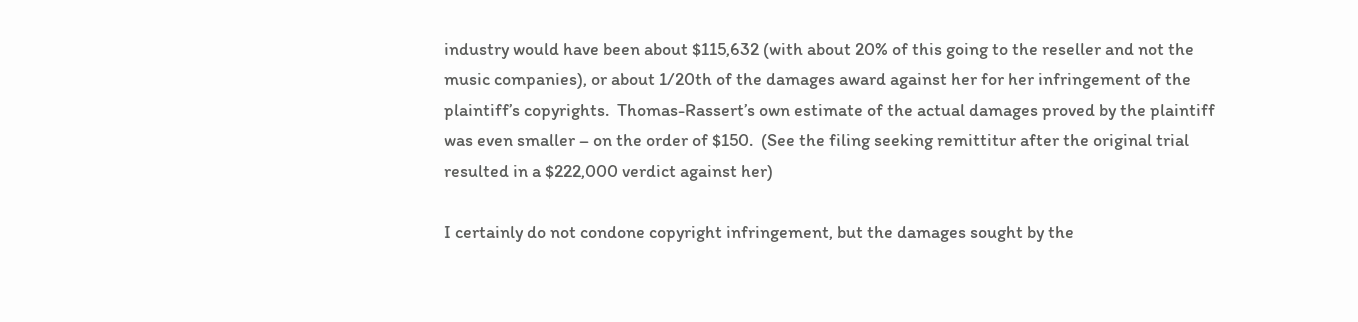industry would have been about $115,632 (with about 20% of this going to the reseller and not the music companies), or about 1/20th of the damages award against her for her infringement of the plaintiff’s copyrights.  Thomas-Rassert’s own estimate of the actual damages proved by the plaintiff was even smaller – on the order of $150.  (See the filing seeking remittitur after the original trial resulted in a $222,000 verdict against her)

I certainly do not condone copyright infringement, but the damages sought by the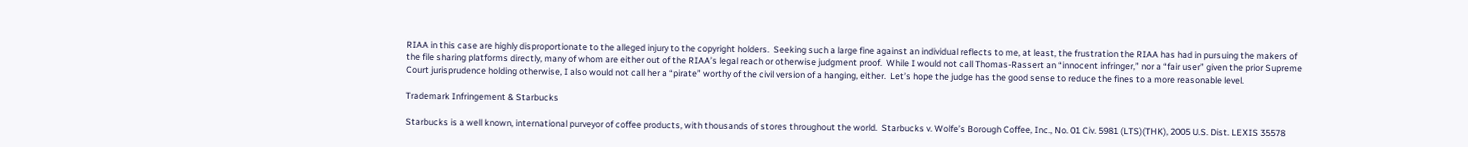RIAA in this case are highly disproportionate to the alleged injury to the copyright holders.  Seeking such a large fine against an individual reflects to me, at least, the frustration the RIAA has had in pursuing the makers of the file sharing platforms directly, many of whom are either out of the RIAA’s legal reach or otherwise judgment proof.  While I would not call Thomas-Rassert an “innocent infringer,” nor a “fair user” given the prior Supreme Court jurisprudence holding otherwise, I also would not call her a “pirate” worthy of the civil version of a hanging, either.  Let’s hope the judge has the good sense to reduce the fines to a more reasonable level.

Trademark Infringement & Starbucks

Starbucks is a well known, international purveyor of coffee products, with thousands of stores throughout the world.  Starbucks v. Wolfe’s Borough Coffee, Inc., No. 01 Civ. 5981 (LTS)(THK), 2005 U.S. Dist. LEXIS 35578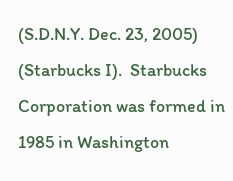(S.D.N.Y. Dec. 23, 2005) (Starbucks I).  Starbucks Corporation was formed in 1985 in Washington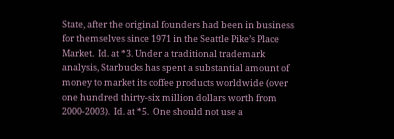State, after the original founders had been in business for themselves since 1971 in the Seattle Pike’s Place Market.  Id. at *3. Under a traditional trademark analysis, Starbucks has spent a substantial amount of money to market its coffee products worldwide (over one hundred thirty-six million dollars worth from 2000-2003).  Id. at *5.  One should not use a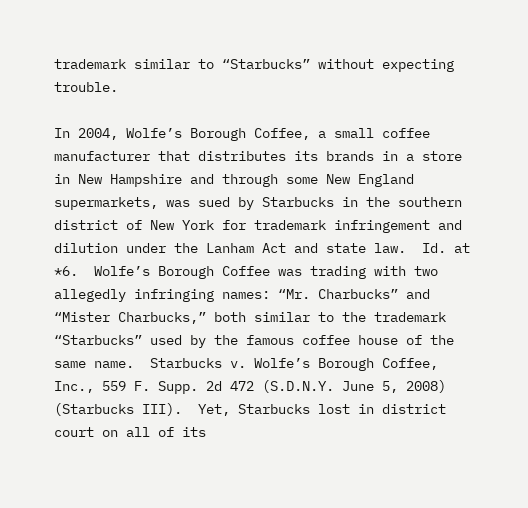trademark similar to “Starbucks” without expecting trouble.

In 2004, Wolfe’s Borough Coffee, a small coffee manufacturer that distributes its brands in a store in New Hampshire and through some New England supermarkets, was sued by Starbucks in the southern district of New York for trademark infringement and dilution under the Lanham Act and state law.  Id. at *6.  Wolfe’s Borough Coffee was trading with two allegedly infringing names: “Mr. Charbucks” and “Mister Charbucks,” both similar to the trademark “Starbucks” used by the famous coffee house of the same name.  Starbucks v. Wolfe’s Borough Coffee, Inc., 559 F. Supp. 2d 472 (S.D.N.Y. June 5, 2008) (Starbucks III).  Yet, Starbucks lost in district court on all of its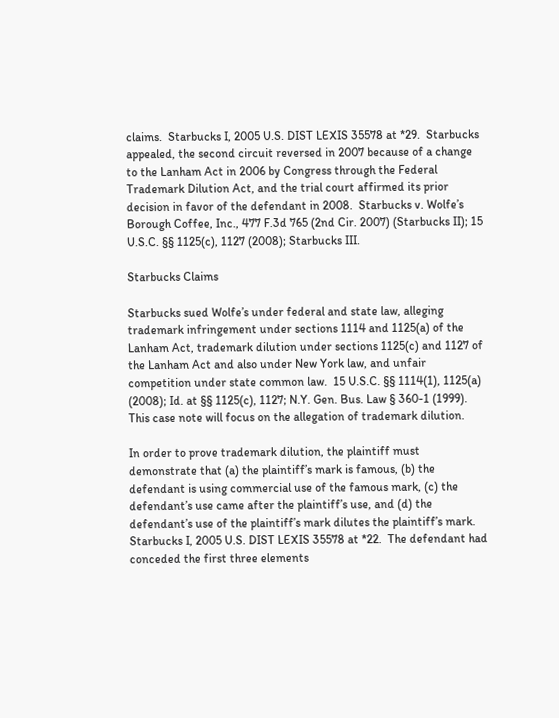claims.  Starbucks I, 2005 U.S. DIST LEXIS 35578 at *29.  Starbucks appealed, the second circuit reversed in 2007 because of a change to the Lanham Act in 2006 by Congress through the Federal Trademark Dilution Act, and the trial court affirmed its prior decision in favor of the defendant in 2008.  Starbucks v. Wolfe’s Borough Coffee, Inc., 477 F.3d 765 (2nd Cir. 2007) (Starbucks II); 15 U.S.C. §§ 1125(c), 1127 (2008); Starbucks III.

Starbucks Claims

Starbucks sued Wolfe’s under federal and state law, alleging trademark infringement under sections 1114 and 1125(a) of the Lanham Act, trademark dilution under sections 1125(c) and 1127 of the Lanham Act and also under New York law, and unfair competition under state common law.  15 U.S.C. §§ 1114(1), 1125(a) (2008); Id. at §§ 1125(c), 1127; N.Y. Gen. Bus. Law § 360-1 (1999).  This case note will focus on the allegation of trademark dilution.

In order to prove trademark dilution, the plaintiff must demonstrate that (a) the plaintiff’s mark is famous, (b) the defendant is using commercial use of the famous mark, (c) the defendant’s use came after the plaintiff’s use, and (d) the defendant’s use of the plaintiff’s mark dilutes the plaintiff’s mark.  Starbucks I, 2005 U.S. DIST LEXIS 35578 at *22.  The defendant had conceded the first three elements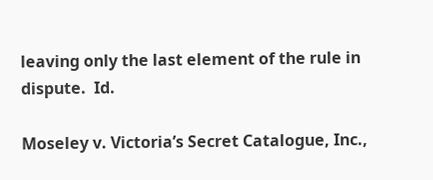leaving only the last element of the rule in dispute.  Id.

Moseley v. Victoria’s Secret Catalogue, Inc.,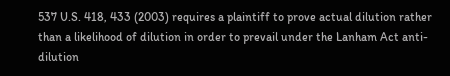537 U.S. 418, 433 (2003) requires a plaintiff to prove actual dilution rather than a likelihood of dilution in order to prevail under the Lanham Act anti-dilution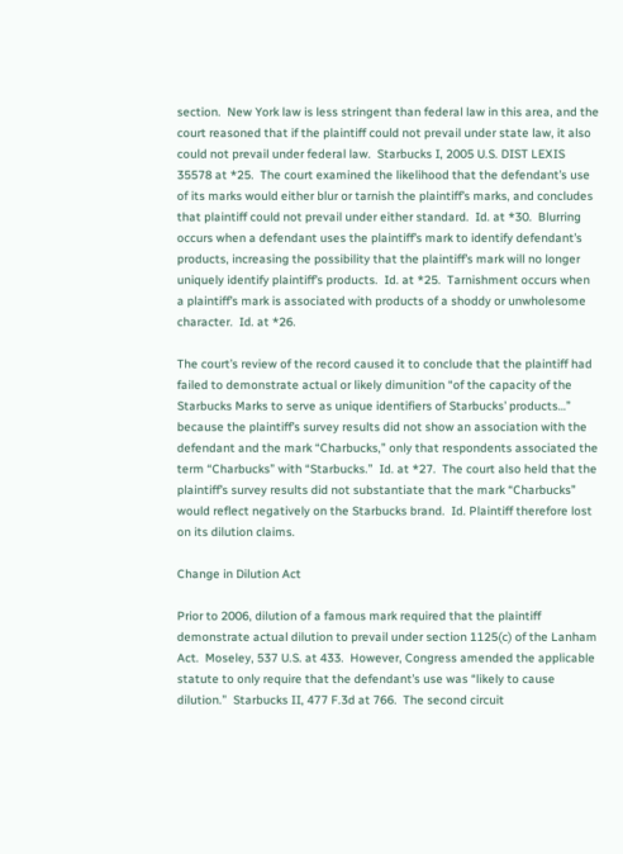section.  New York law is less stringent than federal law in this area, and the court reasoned that if the plaintiff could not prevail under state law, it also could not prevail under federal law.  Starbucks I, 2005 U.S. DIST LEXIS 35578 at *25.  The court examined the likelihood that the defendant’s use of its marks would either blur or tarnish the plaintiff’s marks, and concludes that plaintiff could not prevail under either standard.  Id. at *30.  Blurring occurs when a defendant uses the plaintiff’s mark to identify defendant’s products, increasing the possibility that the plaintiff’s mark will no longer uniquely identify plaintiff’s products.  Id. at *25.  Tarnishment occurs when a plaintiff’s mark is associated with products of a shoddy or unwholesome character.  Id. at *26.

The court’s review of the record caused it to conclude that the plaintiff had failed to demonstrate actual or likely dimunition “of the capacity of the Starbucks Marks to serve as unique identifiers of Starbucks’ products…” because the plaintiff’s survey results did not show an association with the defendant and the mark “Charbucks,” only that respondents associated the term “Charbucks” with “Starbucks.”  Id. at *27.  The court also held that the plaintiff’s survey results did not substantiate that the mark “Charbucks” would reflect negatively on the Starbucks brand.  Id. Plaintiff therefore lost on its dilution claims.

Change in Dilution Act

Prior to 2006, dilution of a famous mark required that the plaintiff demonstrate actual dilution to prevail under section 1125(c) of the Lanham Act.  Moseley, 537 U.S. at 433.  However, Congress amended the applicable statute to only require that the defendant’s use was “likely to cause dilution.”  Starbucks II, 477 F.3d at 766.  The second circuit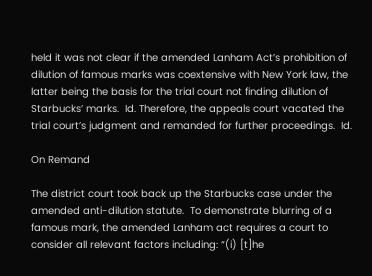held it was not clear if the amended Lanham Act’s prohibition of dilution of famous marks was coextensive with New York law, the latter being the basis for the trial court not finding dilution of Starbucks’ marks.  Id. Therefore, the appeals court vacated the trial court’s judgment and remanded for further proceedings.  Id.

On Remand

The district court took back up the Starbucks case under the amended anti-dilution statute.  To demonstrate blurring of a famous mark, the amended Lanham act requires a court to consider all relevant factors including: “(i) [t]he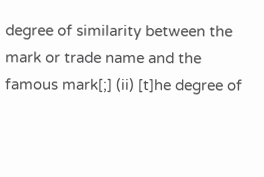degree of similarity between the mark or trade name and the famous mark[;] (ii) [t]he degree of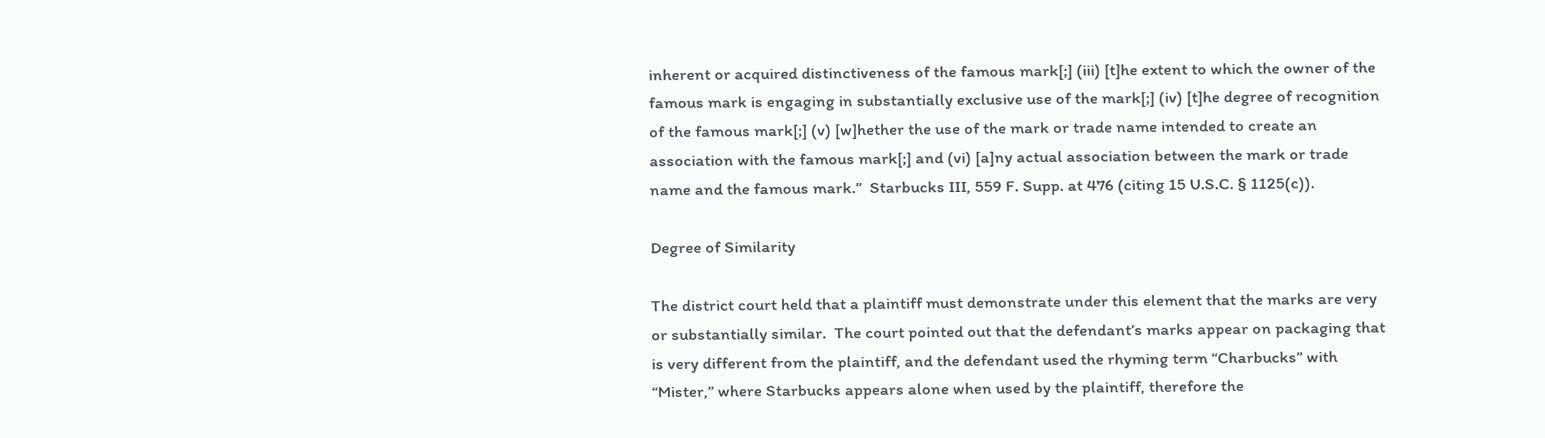inherent or acquired distinctiveness of the famous mark[;] (iii) [t]he extent to which the owner of the famous mark is engaging in substantially exclusive use of the mark[;] (iv) [t]he degree of recognition of the famous mark[;] (v) [w]hether the use of the mark or trade name intended to create an association with the famous mark[;] and (vi) [a]ny actual association between the mark or trade name and the famous mark.”  Starbucks III, 559 F. Supp. at 476 (citing 15 U.S.C. § 1125(c)).

Degree of Similarity

The district court held that a plaintiff must demonstrate under this element that the marks are very or substantially similar.  The court pointed out that the defendant’s marks appear on packaging that is very different from the plaintiff, and the defendant used the rhyming term “Charbucks” with “Mister,” where Starbucks appears alone when used by the plaintiff, therefore the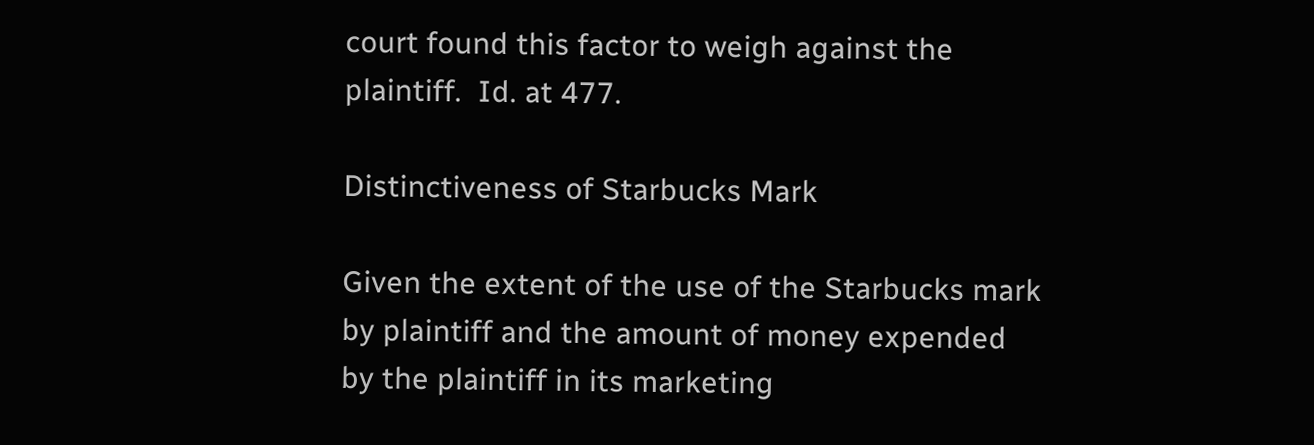court found this factor to weigh against the plaintiff.  Id. at 477.

Distinctiveness of Starbucks Mark

Given the extent of the use of the Starbucks mark by plaintiff and the amount of money expended by the plaintiff in its marketing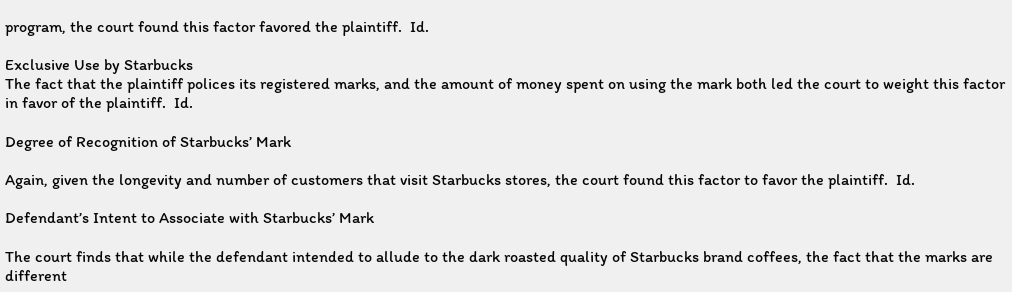program, the court found this factor favored the plaintiff.  Id.

Exclusive Use by Starbucks
The fact that the plaintiff polices its registered marks, and the amount of money spent on using the mark both led the court to weight this factor in favor of the plaintiff.  Id.

Degree of Recognition of Starbucks’ Mark

Again, given the longevity and number of customers that visit Starbucks stores, the court found this factor to favor the plaintiff.  Id.

Defendant’s Intent to Associate with Starbucks’ Mark

The court finds that while the defendant intended to allude to the dark roasted quality of Starbucks brand coffees, the fact that the marks are different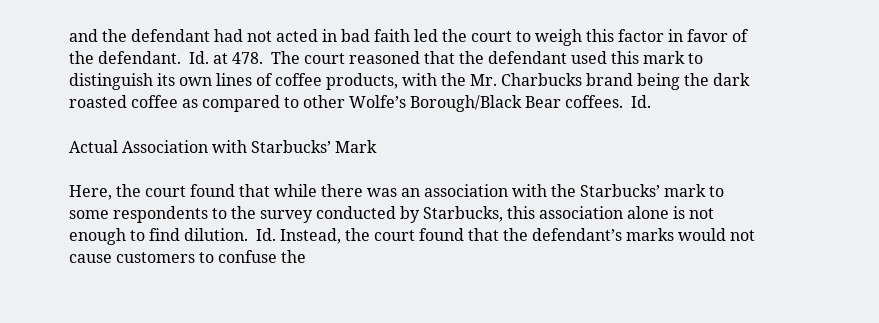and the defendant had not acted in bad faith led the court to weigh this factor in favor of the defendant.  Id. at 478.  The court reasoned that the defendant used this mark to distinguish its own lines of coffee products, with the Mr. Charbucks brand being the dark roasted coffee as compared to other Wolfe’s Borough/Black Bear coffees.  Id.

Actual Association with Starbucks’ Mark

Here, the court found that while there was an association with the Starbucks’ mark to some respondents to the survey conducted by Starbucks, this association alone is not enough to find dilution.  Id. Instead, the court found that the defendant’s marks would not cause customers to confuse the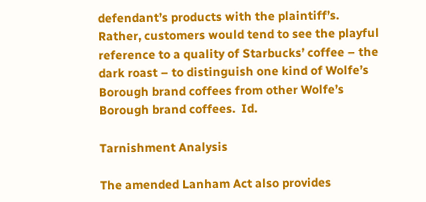defendant’s products with the plaintiff’s.  Rather, customers would tend to see the playful reference to a quality of Starbucks’ coffee – the dark roast – to distinguish one kind of Wolfe’s Borough brand coffees from other Wolfe’s Borough brand coffees.  Id.

Tarnishment Analysis

The amended Lanham Act also provides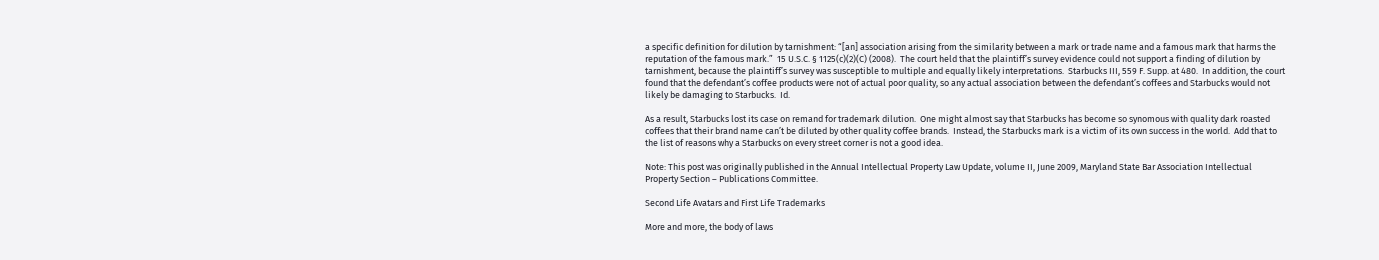a specific definition for dilution by tarnishment: “[an] association arising from the similarity between a mark or trade name and a famous mark that harms the reputation of the famous mark.”  15 U.S.C. § 1125(c)(2)(C) (2008).  The court held that the plaintiff’s survey evidence could not support a finding of dilution by tarnishment, because the plaintiff’s survey was susceptible to multiple and equally likely interpretations.  Starbucks III, 559 F. Supp. at 480.  In addition, the court found that the defendant’s coffee products were not of actual poor quality, so any actual association between the defendant’s coffees and Starbucks would not likely be damaging to Starbucks.  Id.

As a result, Starbucks lost its case on remand for trademark dilution.  One might almost say that Starbucks has become so synomous with quality dark roasted coffees that their brand name can’t be diluted by other quality coffee brands.  Instead, the Starbucks mark is a victim of its own success in the world.  Add that to the list of reasons why a Starbucks on every street corner is not a good idea.

Note: This post was originally published in the Annual Intellectual Property Law Update, volume II, June 2009, Maryland State Bar Association Intellectual Property Section – Publications Committee.

Second Life Avatars and First Life Trademarks

More and more, the body of laws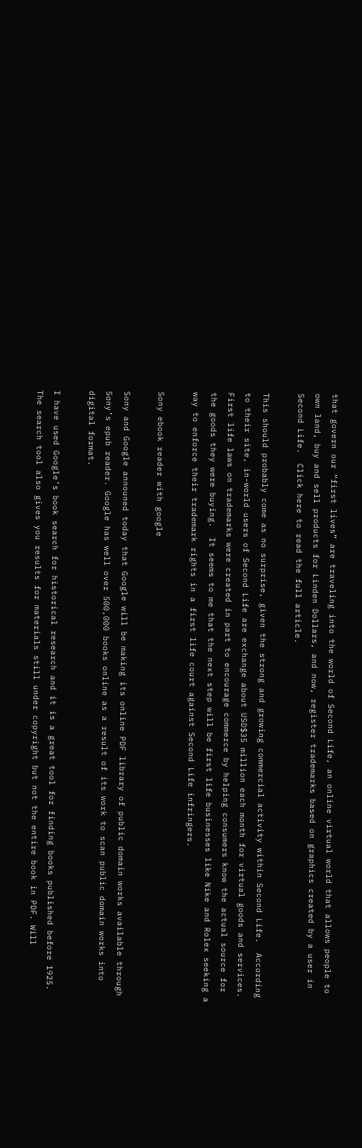that govern our “first lives” are traveling into the world of Second Life, an online virtual world that allows people to own land, buy and sell products for Linden Dollars, and now, register trademarks based on graphics created by a user in Second Life.  Click here to read the full article.

This should probably come as no surprise, given the strong and growing commercial activity within Second Life.  According to their site, in-world users of Second Life are exchange about USD$35 million each month for virtual goods and services.  First life laws on trademarks were created in part to encourage commerce by helping consumers know the actual source for the goods they were buying.  It seems to me that the next step will be first life businesses like Nike and Rolex seeking a way to enforce their trademark rights in a first life court against Second Life infringers.

Sony ebook reader with google

Sony and Google announed today that Google will be making its online PDF library of public domain works available through Sony’s epub reader. Google has well over 500,000 books online as a result of its work to scan public domain works into digital format.

I have used Google’s book search for historical research and it is a great tool for finding books published before 1925. The search tool also gives you results for materials still under copyright but not the entire book in PDF. Will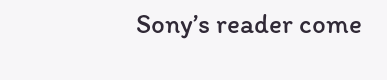Sony’s reader come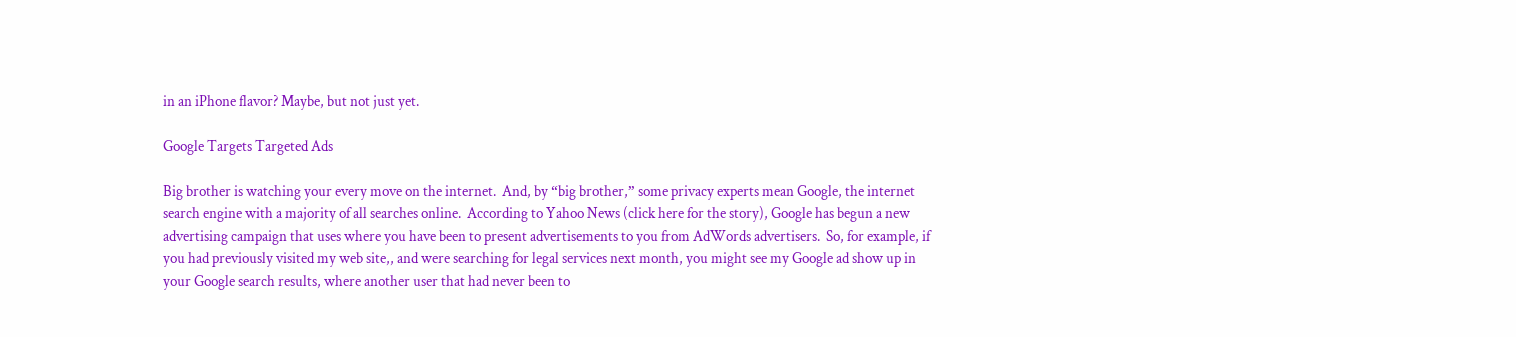in an iPhone flavor? Maybe, but not just yet.

Google Targets Targeted Ads

Big brother is watching your every move on the internet.  And, by “big brother,” some privacy experts mean Google, the internet search engine with a majority of all searches online.  According to Yahoo News (click here for the story), Google has begun a new advertising campaign that uses where you have been to present advertisements to you from AdWords advertisers.  So, for example, if you had previously visited my web site,, and were searching for legal services next month, you might see my Google ad show up in your Google search results, where another user that had never been to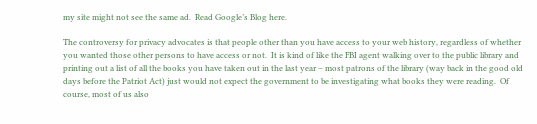my site might not see the same ad.  Read Google’s Blog here.

The controversy for privacy advocates is that people other than you have access to your web history, regardless of whether you wanted those other persons to have access or not.  It is kind of like the FBI agent walking over to the public library and printing out a list of all the books you have taken out in the last year – most patrons of the library (way back in the good old days before the Patriot Act) just would not expect the government to be investigating what books they were reading.  Of course, most of us also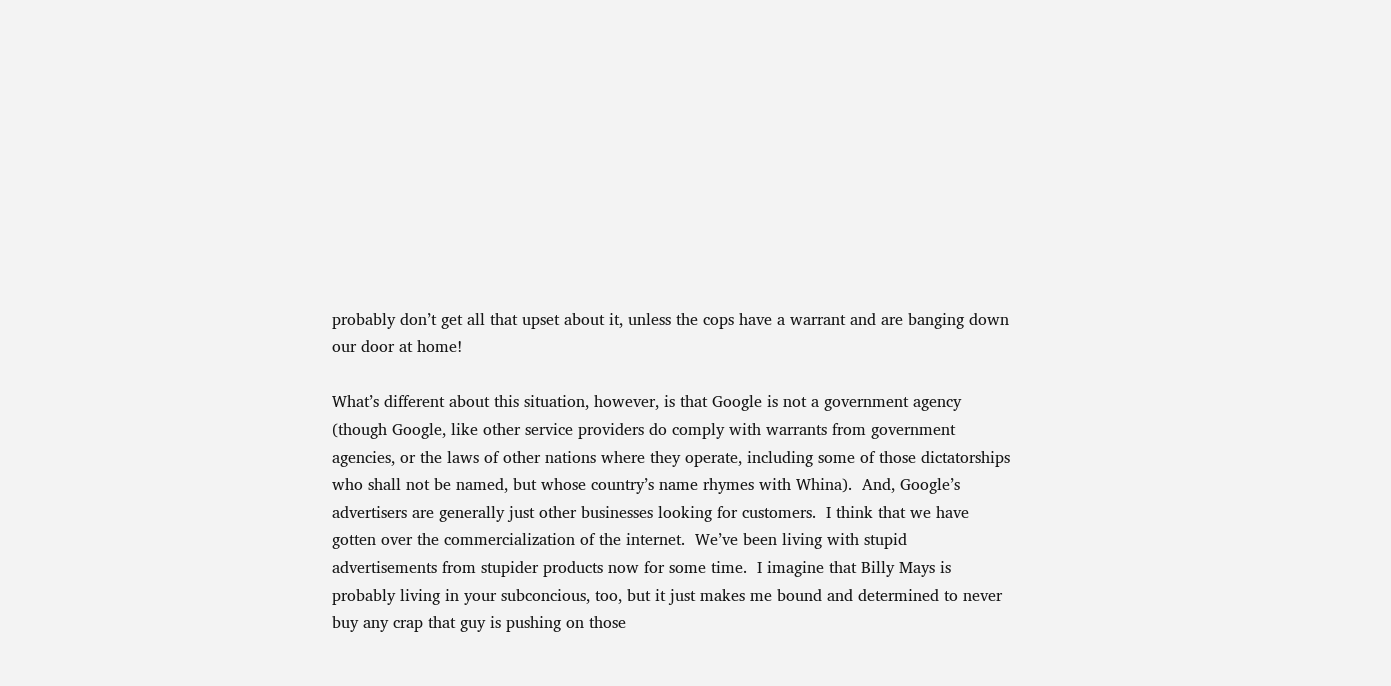probably don’t get all that upset about it, unless the cops have a warrant and are banging down our door at home!

What’s different about this situation, however, is that Google is not a government agency (though Google, like other service providers do comply with warrants from government agencies, or the laws of other nations where they operate, including some of those dictatorships who shall not be named, but whose country’s name rhymes with Whina).  And, Google’s advertisers are generally just other businesses looking for customers.  I think that we have gotten over the commercialization of the internet.  We’ve been living with stupid advertisements from stupider products now for some time.  I imagine that Billy Mays is probably living in your subconcious, too, but it just makes me bound and determined to never buy any crap that guy is pushing on those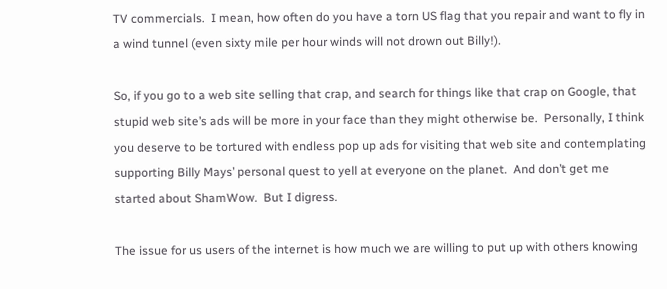TV commercials.  I mean, how often do you have a torn US flag that you repair and want to fly in a wind tunnel (even sixty mile per hour winds will not drown out Billy!).

So, if you go to a web site selling that crap, and search for things like that crap on Google, that stupid web site’s ads will be more in your face than they might otherwise be.  Personally, I think you deserve to be tortured with endless pop up ads for visiting that web site and contemplating supporting Billy Mays’ personal quest to yell at everyone on the planet.  And don’t get me started about ShamWow.  But I digress.

The issue for us users of the internet is how much we are willing to put up with others knowing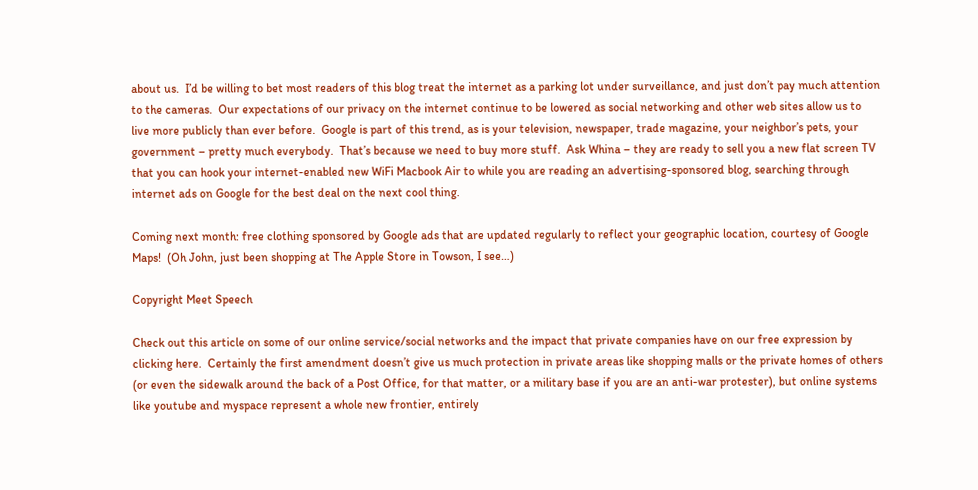about us.  I’d be willing to bet most readers of this blog treat the internet as a parking lot under surveillance, and just don’t pay much attention to the cameras.  Our expectations of our privacy on the internet continue to be lowered as social networking and other web sites allow us to live more publicly than ever before.  Google is part of this trend, as is your television, newspaper, trade magazine, your neighbor’s pets, your government – pretty much everybody.  That’s because we need to buy more stuff.  Ask Whina – they are ready to sell you a new flat screen TV that you can hook your internet-enabled new WiFi Macbook Air to while you are reading an advertising-sponsored blog, searching through internet ads on Google for the best deal on the next cool thing.

Coming next month: free clothing sponsored by Google ads that are updated regularly to reflect your geographic location, courtesy of Google Maps!  (Oh John, just been shopping at The Apple Store in Towson, I see…)

Copyright Meet Speech

Check out this article on some of our online service/social networks and the impact that private companies have on our free expression by clicking here.  Certainly the first amendment doesn’t give us much protection in private areas like shopping malls or the private homes of others (or even the sidewalk around the back of a Post Office, for that matter, or a military base if you are an anti-war protester), but online systems like youtube and myspace represent a whole new frontier, entirely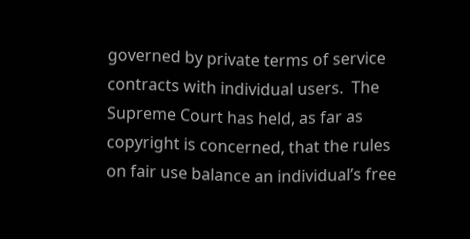governed by private terms of service contracts with individual users.  The Supreme Court has held, as far as copyright is concerned, that the rules on fair use balance an individual’s free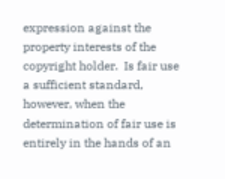expression against the property interests of the copyright holder.  Is fair use a sufficient standard, however, when the determination of fair use is entirely in the hands of an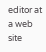editor at a web site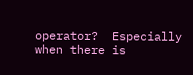operator?  Especially when there is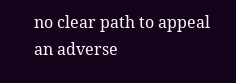no clear path to appeal an adverse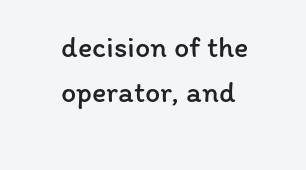decision of the operator, and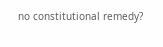no constitutional remedy?